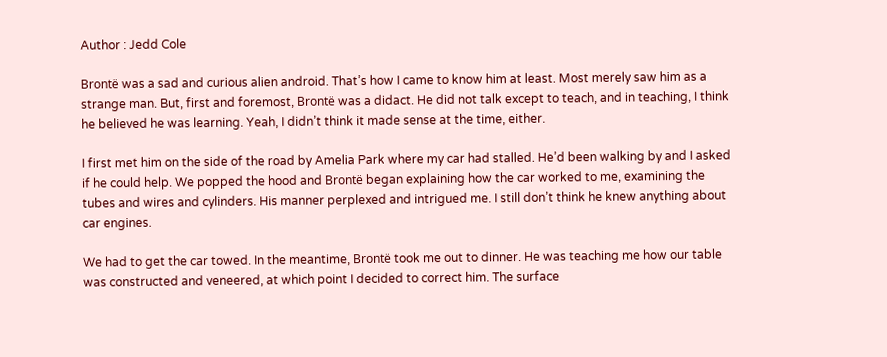Author : Jedd Cole

Brontë was a sad and curious alien android. That’s how I came to know him at least. Most merely saw him as a strange man. But, first and foremost, Brontë was a didact. He did not talk except to teach, and in teaching, I think he believed he was learning. Yeah, I didn’t think it made sense at the time, either.

I first met him on the side of the road by Amelia Park where my car had stalled. He’d been walking by and I asked if he could help. We popped the hood and Brontë began explaining how the car worked to me, examining the tubes and wires and cylinders. His manner perplexed and intrigued me. I still don’t think he knew anything about car engines.

We had to get the car towed. In the meantime, Brontë took me out to dinner. He was teaching me how our table was constructed and veneered, at which point I decided to correct him. The surface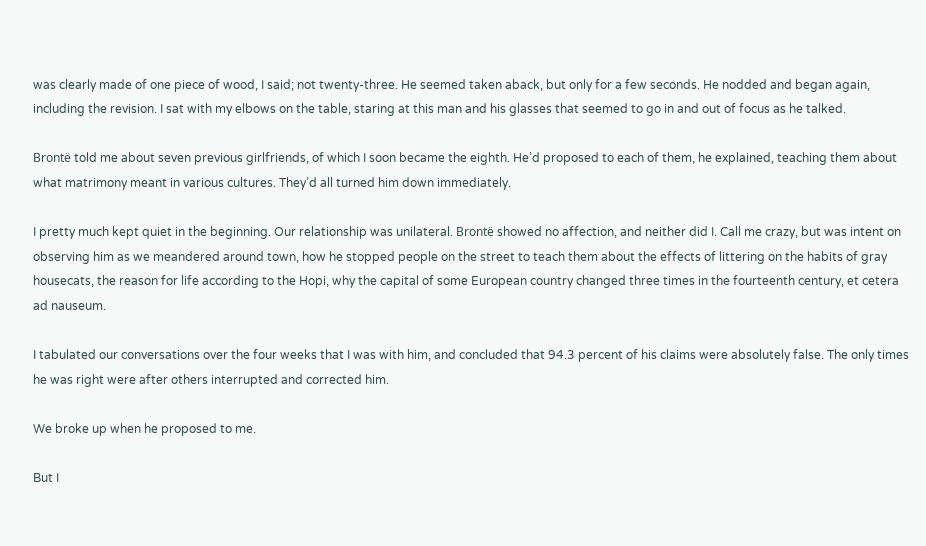was clearly made of one piece of wood, I said; not twenty-three. He seemed taken aback, but only for a few seconds. He nodded and began again, including the revision. I sat with my elbows on the table, staring at this man and his glasses that seemed to go in and out of focus as he talked.

Brontë told me about seven previous girlfriends, of which I soon became the eighth. He’d proposed to each of them, he explained, teaching them about what matrimony meant in various cultures. They’d all turned him down immediately.

I pretty much kept quiet in the beginning. Our relationship was unilateral. Brontë showed no affection, and neither did I. Call me crazy, but was intent on observing him as we meandered around town, how he stopped people on the street to teach them about the effects of littering on the habits of gray housecats, the reason for life according to the Hopi, why the capital of some European country changed three times in the fourteenth century, et cetera ad nauseum.

I tabulated our conversations over the four weeks that I was with him, and concluded that 94.3 percent of his claims were absolutely false. The only times he was right were after others interrupted and corrected him.

We broke up when he proposed to me.

But I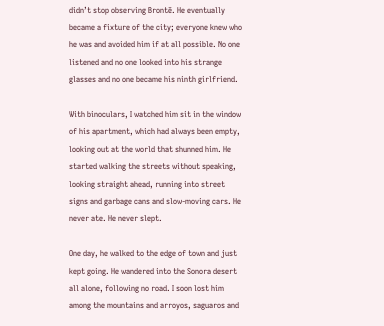didn’t stop observing Brontë. He eventually became a fixture of the city; everyone knew who he was and avoided him if at all possible. No one listened and no one looked into his strange glasses and no one became his ninth girlfriend.

With binoculars, I watched him sit in the window of his apartment, which had always been empty, looking out at the world that shunned him. He started walking the streets without speaking, looking straight ahead, running into street signs and garbage cans and slow-moving cars. He never ate. He never slept.

One day, he walked to the edge of town and just kept going. He wandered into the Sonora desert all alone, following no road. I soon lost him among the mountains and arroyos, saguaros and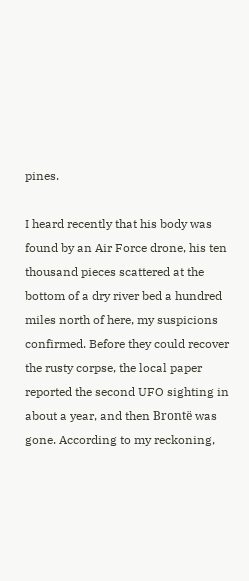pines.

I heard recently that his body was found by an Air Force drone, his ten thousand pieces scattered at the bottom of a dry river bed a hundred miles north of here, my suspicions confirmed. Before they could recover the rusty corpse, the local paper reported the second UFO sighting in about a year, and then Brontë was gone. According to my reckoning,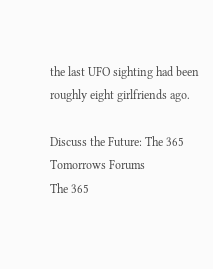the last UFO sighting had been roughly eight girlfriends ago.

Discuss the Future: The 365 Tomorrows Forums
The 365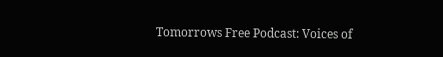Tomorrows Free Podcast: Voices of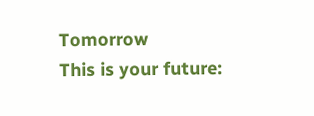Tomorrow
This is your future: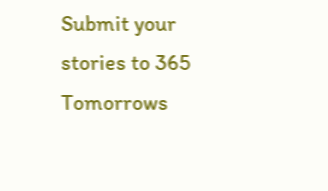Submit your stories to 365 Tomorrows